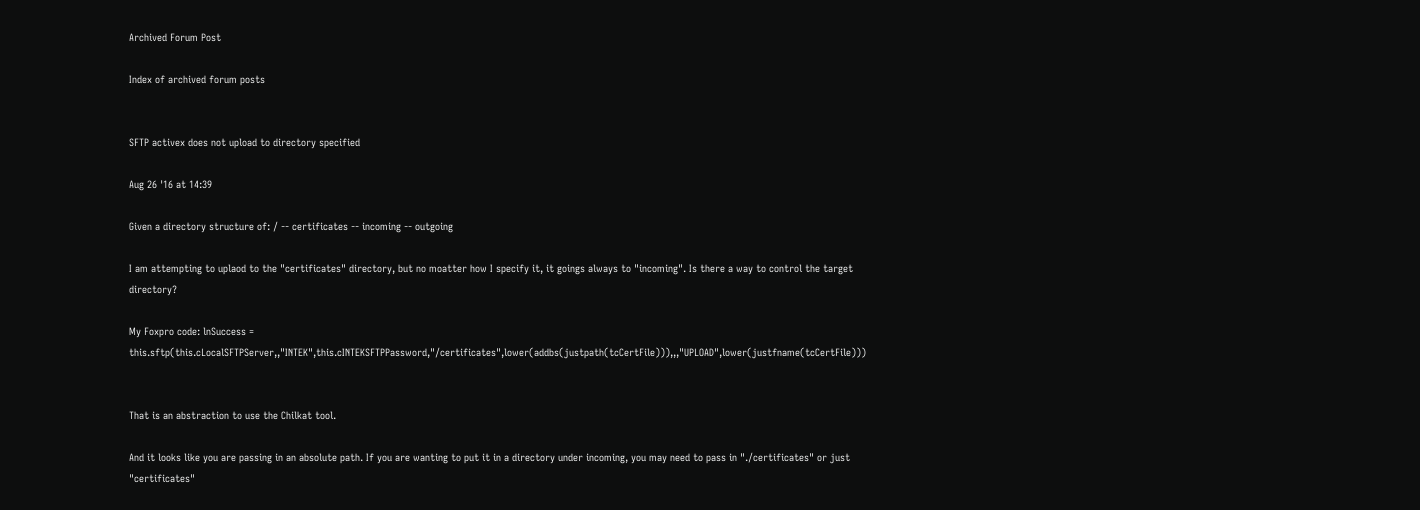Archived Forum Post

Index of archived forum posts


SFTP activex does not upload to directory specified

Aug 26 '16 at 14:39

Given a directory structure of: / -- certificates -- incoming -- outgoing

I am attempting to uplaod to the "certificates" directory, but no moatter how I specify it, it goings always to "incoming". Is there a way to control the target directory?

My Foxpro code: lnSuccess = this.sftp(this.cLocalSFTPServer,,"INTEK",this.cINTEKSFTPPassword,"/certificates",lower(addbs(justpath(tcCertFile))),,,"UPLOAD",lower(justfname(tcCertFile)))


That is an abstraction to use the Chilkat tool.

And it looks like you are passing in an absolute path. If you are wanting to put it in a directory under incoming, you may need to pass in "./certificates" or just "certificates"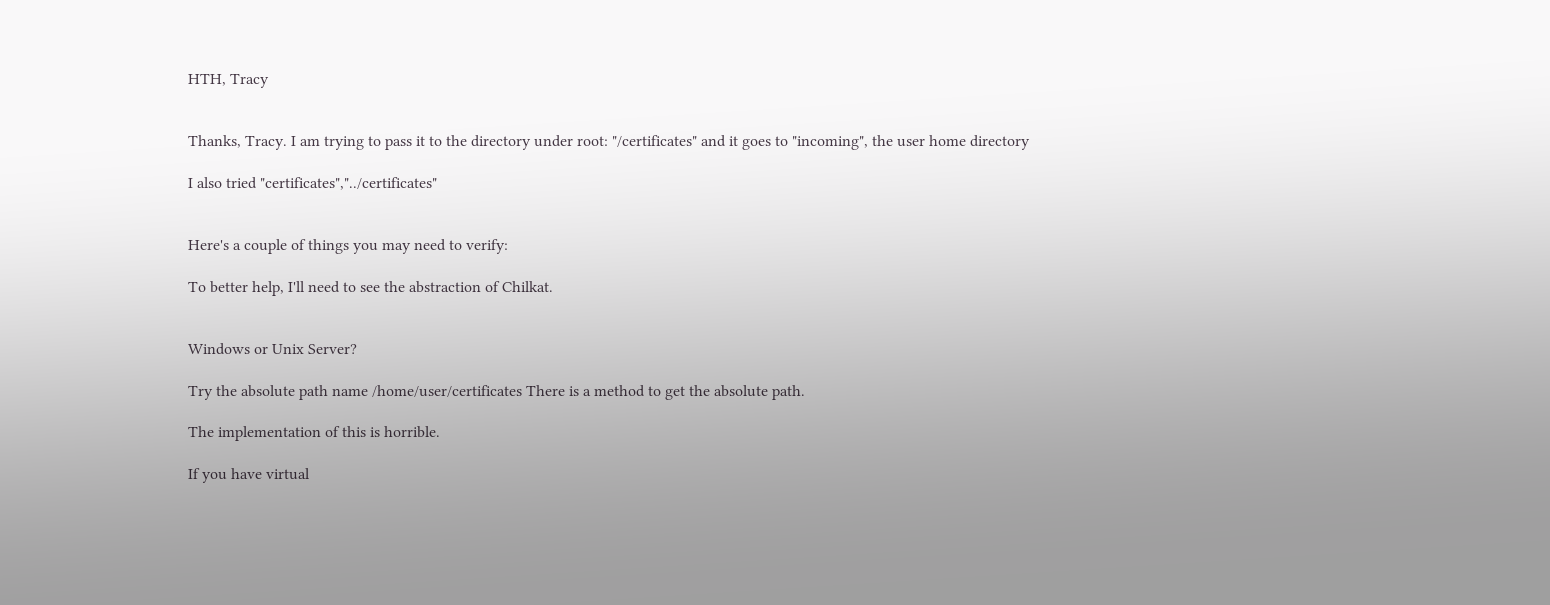HTH, Tracy


Thanks, Tracy. I am trying to pass it to the directory under root: "/certificates" and it goes to "incoming", the user home directory

I also tried "certificates","../certificates"


Here's a couple of things you may need to verify:

To better help, I'll need to see the abstraction of Chilkat.


Windows or Unix Server?

Try the absolute path name /home/user/certificates There is a method to get the absolute path.

The implementation of this is horrible.

If you have virtual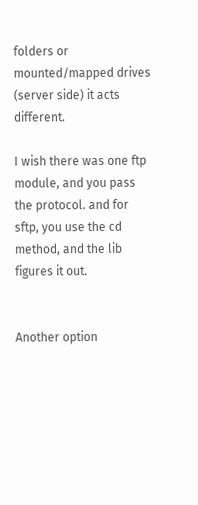folders or mounted/mapped drives (server side) it acts different.

I wish there was one ftp module, and you pass the protocol. and for sftp, you use the cd method, and the lib figures it out.


Another option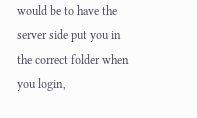would be to have the server side put you in the correct folder when you login,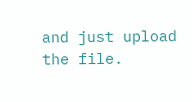and just upload the file.